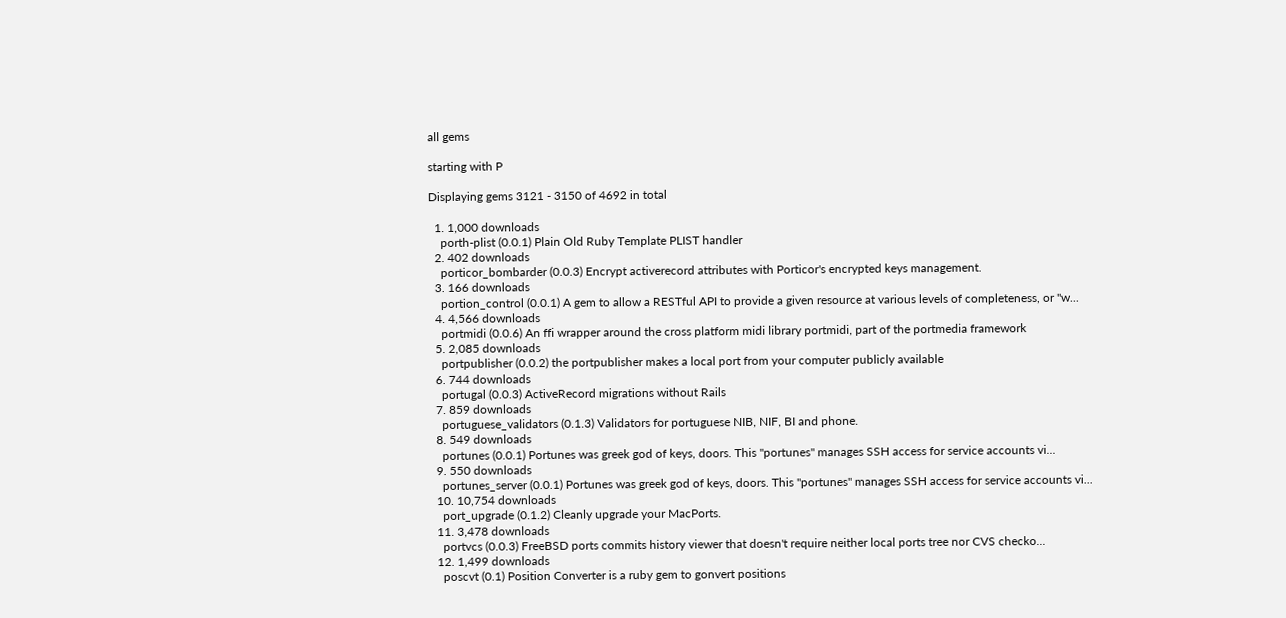all gems

starting with P

Displaying gems 3121 - 3150 of 4692 in total

  1. 1,000 downloads
    porth-plist (0.0.1) Plain Old Ruby Template PLIST handler
  2. 402 downloads
    porticor_bombarder (0.0.3) Encrypt activerecord attributes with Porticor's encrypted keys management.
  3. 166 downloads
    portion_control (0.0.1) A gem to allow a RESTful API to provide a given resource at various levels of completeness, or "w...
  4. 4,566 downloads
    portmidi (0.0.6) An ffi wrapper around the cross platform midi library portmidi, part of the portmedia framework
  5. 2,085 downloads
    portpublisher (0.0.2) the portpublisher makes a local port from your computer publicly available
  6. 744 downloads
    portugal (0.0.3) ActiveRecord migrations without Rails
  7. 859 downloads
    portuguese_validators (0.1.3) Validators for portuguese NIB, NIF, BI and phone.
  8. 549 downloads
    portunes (0.0.1) Portunes was greek god of keys, doors. This "portunes" manages SSH access for service accounts vi...
  9. 550 downloads
    portunes_server (0.0.1) Portunes was greek god of keys, doors. This "portunes" manages SSH access for service accounts vi...
  10. 10,754 downloads
    port_upgrade (0.1.2) Cleanly upgrade your MacPorts.
  11. 3,478 downloads
    portvcs (0.0.3) FreeBSD ports commits history viewer that doesn't require neither local ports tree nor CVS checko...
  12. 1,499 downloads
    poscvt (0.1) Position Converter is a ruby gem to gonvert positions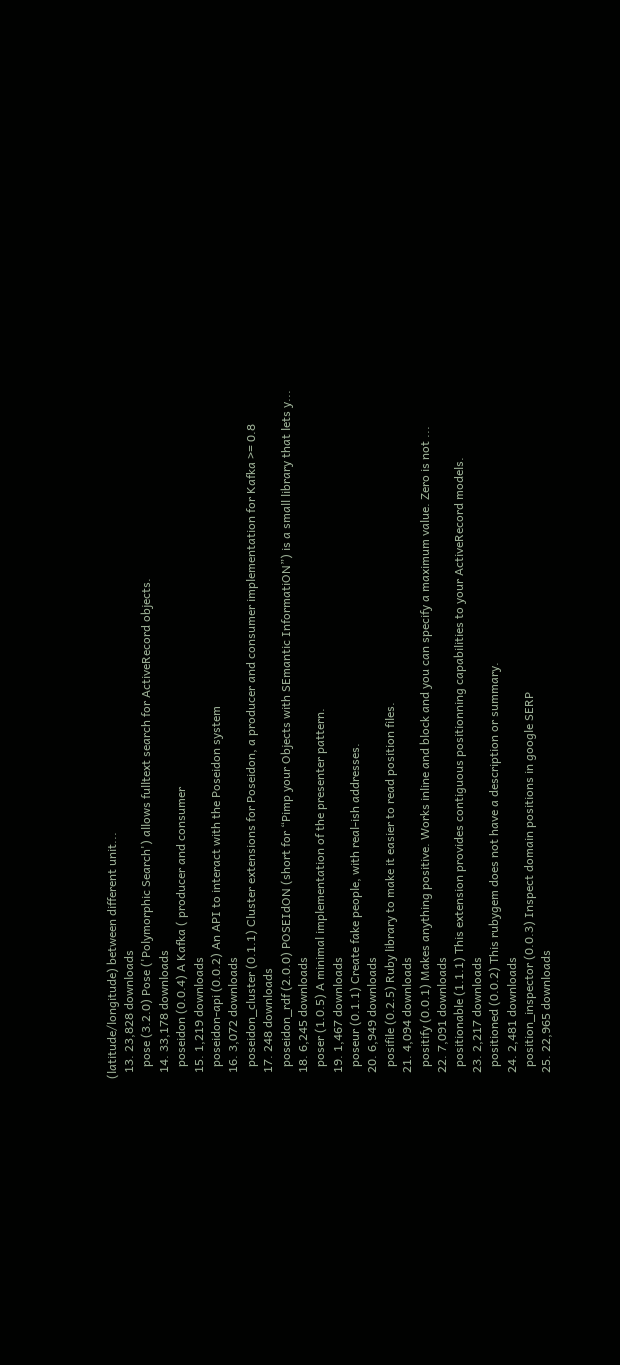(latitude/longitude) between different unit...
  13. 23,828 downloads
    pose (3.2.0) Pose ('Polymorphic Search') allows fulltext search for ActiveRecord objects.
  14. 33,178 downloads
    poseidon (0.0.4) A Kafka ( producer and consumer
  15. 1,219 downloads
    poseidon-api (0.0.2) An API to interact with the Poseidon system
  16. 3,072 downloads
    poseidon_cluster (0.1.1) Cluster extensions for Poseidon, a producer and consumer implementation for Kafka >= 0.8
  17. 248 downloads
    poseidon_rdf (2.0.0) POSEIdON (short for “Pimp your Objects with SEmantic InformatiON”) is a small library that lets y...
  18. 6,245 downloads
    poser (1.0.5) A minimal implementation of the presenter pattern.
  19. 1,467 downloads
    poseur (0.1.1) Create fake people, with real-ish addresses.
  20. 6,949 downloads
    posifile (0.2.5) Ruby library to make it easier to read position files.
  21. 4,094 downloads
    positify (0.0.1) Makes anything positive. Works inline and block and you can specify a maximum value. Zero is not ...
  22. 7,091 downloads
    positionable (1.1.1) This extension provides contiguous positionning capabilities to your ActiveRecord models.
  23. 2,217 downloads
    positioned (0.0.2) This rubygem does not have a description or summary.
  24. 2,481 downloads
    position_inspector (0.0.3) Inspect domain positions in google SERP
  25. 22,965 downloads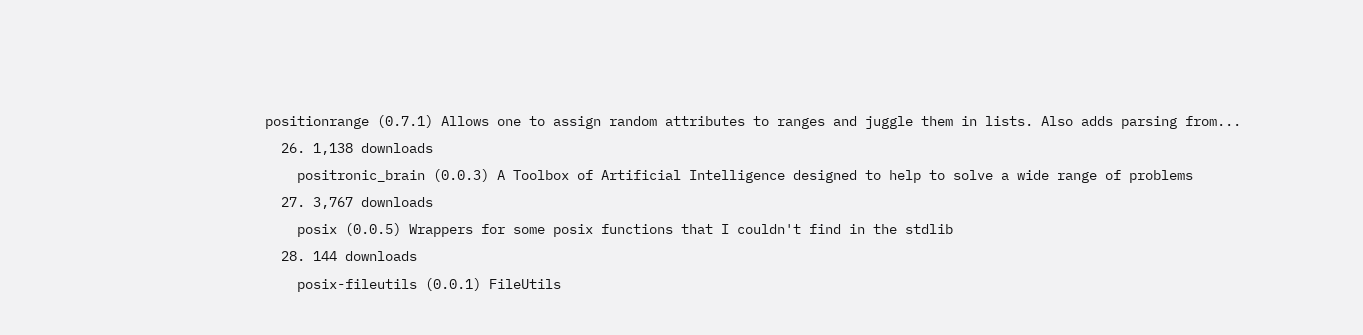positionrange (0.7.1) Allows one to assign random attributes to ranges and juggle them in lists. Also adds parsing from...
  26. 1,138 downloads
    positronic_brain (0.0.3) A Toolbox of Artificial Intelligence designed to help to solve a wide range of problems
  27. 3,767 downloads
    posix (0.0.5) Wrappers for some posix functions that I couldn't find in the stdlib
  28. 144 downloads
    posix-fileutils (0.0.1) FileUtils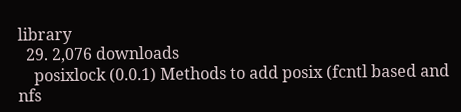library
  29. 2,076 downloads
    posixlock (0.0.1) Methods to add posix (fcntl based and nfs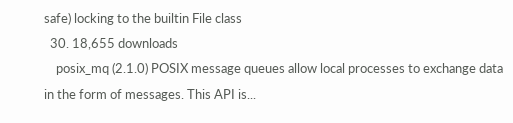safe) locking to the builtin File class
  30. 18,655 downloads
    posix_mq (2.1.0) POSIX message queues allow local processes to exchange data in the form of messages. This API is...